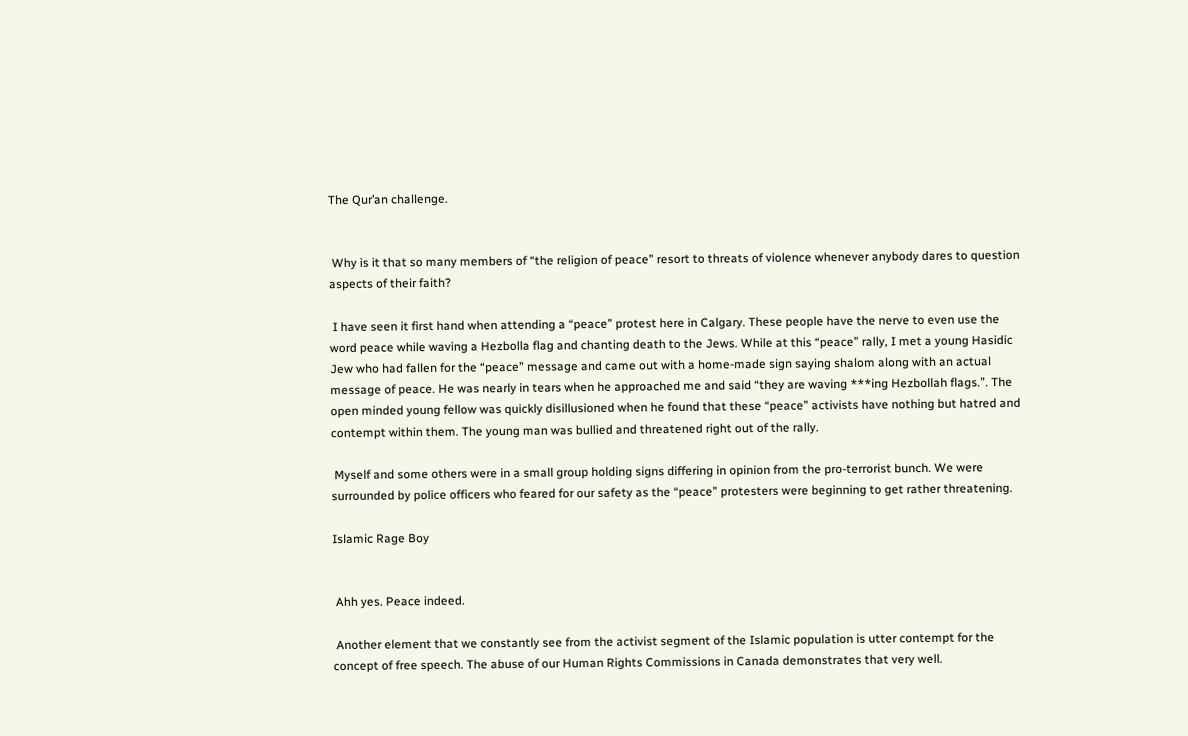The Qur’an challenge.


 Why is it that so many members of “the religion of peace” resort to threats of violence whenever anybody dares to question aspects of their faith?

 I have seen it first hand when attending a “peace” protest here in Calgary. These people have the nerve to even use the word peace while waving a Hezbolla flag and chanting death to the Jews. While at this “peace” rally, I met a young Hasidic Jew who had fallen for the “peace” message and came out with a home-made sign saying shalom along with an actual message of peace. He was nearly in tears when he approached me and said “they are waving ***ing Hezbollah flags.”. The open minded young fellow was quickly disillusioned when he found that these “peace” activists have nothing but hatred and contempt within them. The young man was bullied and threatened right out of the rally.

 Myself and some others were in a small group holding signs differing in opinion from the pro-terrorist bunch. We were surrounded by police officers who feared for our safety as the “peace” protesters were beginning to get rather threatening.

Islamic Rage Boy


 Ahh yes. Peace indeed.

 Another element that we constantly see from the activist segment of the Islamic population is utter contempt for the concept of free speech. The abuse of our Human Rights Commissions in Canada demonstrates that very well.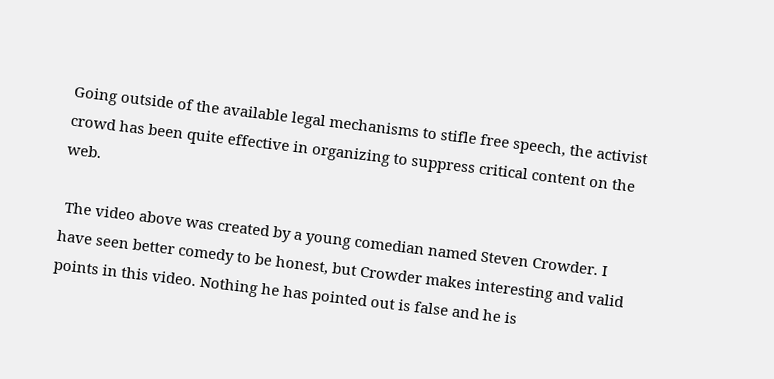Going outside of the available legal mechanisms to stifle free speech, the activist crowd has been quite effective in organizing to suppress critical content on the web.

 The video above was created by a young comedian named Steven Crowder. I have seen better comedy to be honest, but Crowder makes interesting and valid points in this video. Nothing he has pointed out is false and he is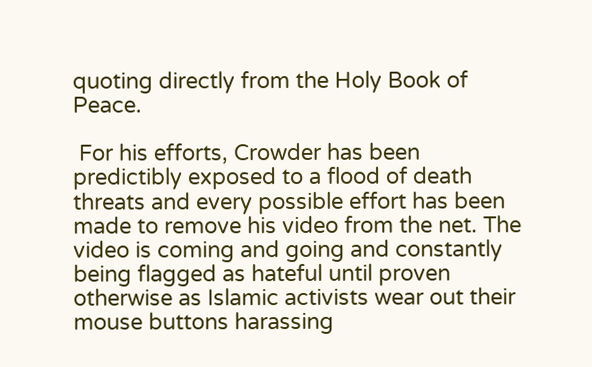quoting directly from the Holy Book of Peace.

 For his efforts, Crowder has been predictibly exposed to a flood of death threats and every possible effort has been made to remove his video from the net. The video is coming and going and constantly being flagged as hateful until proven otherwise as Islamic activists wear out their mouse buttons harassing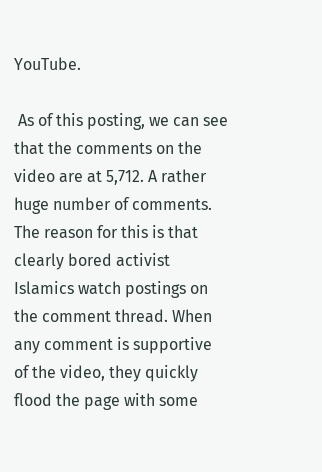YouTube.

 As of this posting, we can see that the comments on the video are at 5,712. A rather huge number of comments. The reason for this is that clearly bored activist Islamics watch postings on the comment thread. When any comment is supportive of the video, they quickly flood the page with some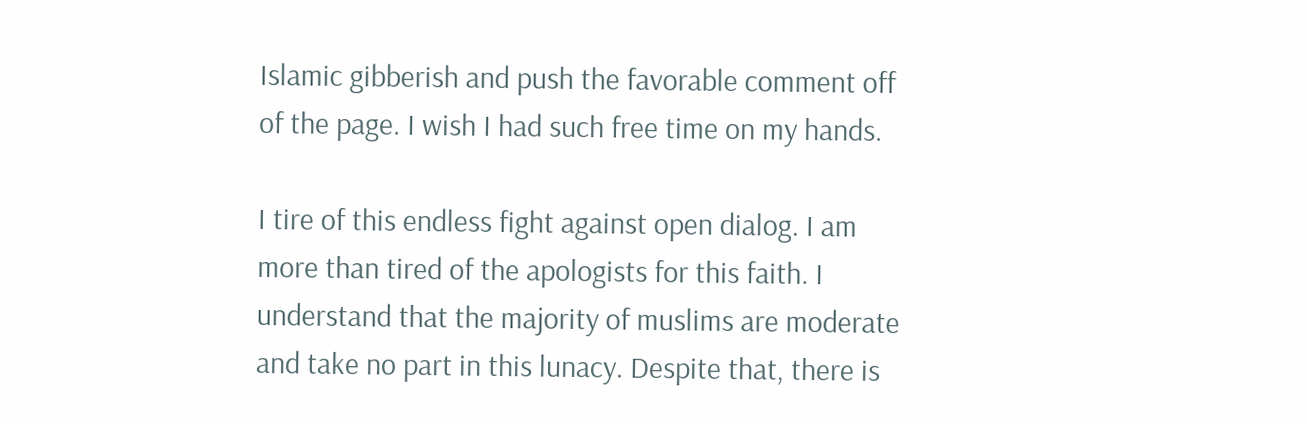Islamic gibberish and push the favorable comment off of the page. I wish I had such free time on my hands.

I tire of this endless fight against open dialog. I am more than tired of the apologists for this faith. I understand that the majority of muslims are moderate and take no part in this lunacy. Despite that, there is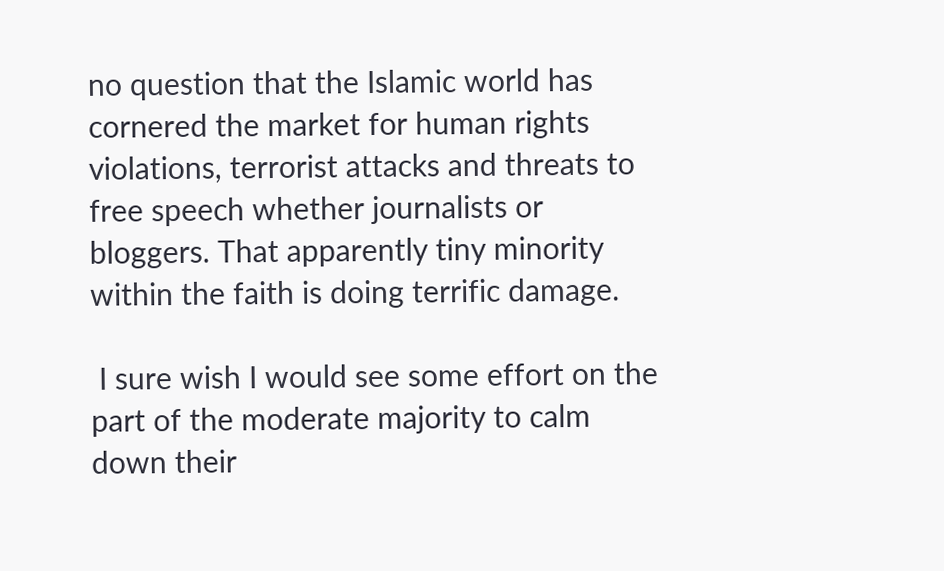no question that the Islamic world has cornered the market for human rights violations, terrorist attacks and threats to free speech whether journalists or bloggers. That apparently tiny minority within the faith is doing terrific damage.

 I sure wish I would see some effort on the part of the moderate majority to calm down their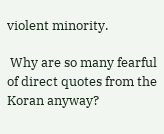violent minority.

 Why are so many fearful of direct quotes from the Koran anyway?